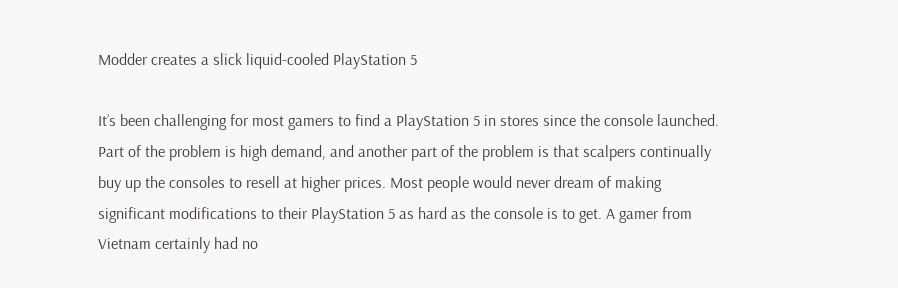Modder creates a slick liquid-cooled PlayStation 5

It’s been challenging for most gamers to find a PlayStation 5 in stores since the console launched. Part of the problem is high demand, and another part of the problem is that scalpers continually buy up the consoles to resell at higher prices. Most people would never dream of making significant modifications to their PlayStation 5 as hard as the console is to get. A gamer from Vietnam certainly had no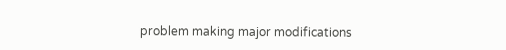problem making major modifications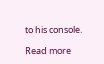to his console.

Read more